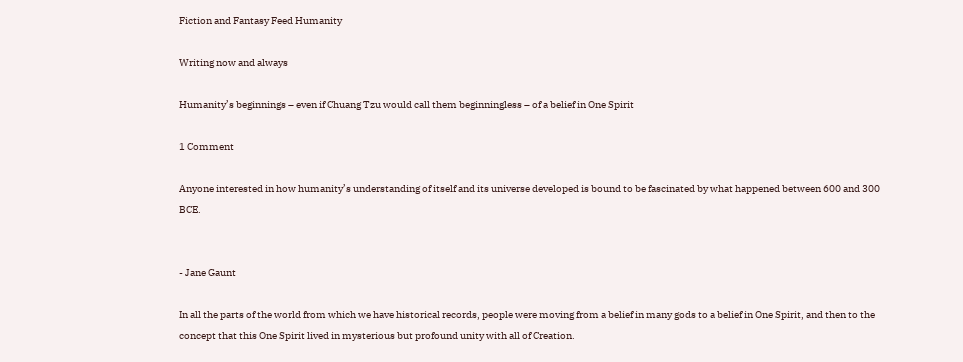Fiction and Fantasy Feed Humanity

Writing now and always

Humanity’s beginnings – even if Chuang Tzu would call them beginningless – of a belief in One Spirit

1 Comment

Anyone interested in how humanity’s understanding of itself and its universe developed is bound to be fascinated by what happened between 600 and 300 BCE.


- Jane Gaunt

In all the parts of the world from which we have historical records, people were moving from a belief in many gods to a belief in One Spirit, and then to the concept that this One Spirit lived in mysterious but profound unity with all of Creation.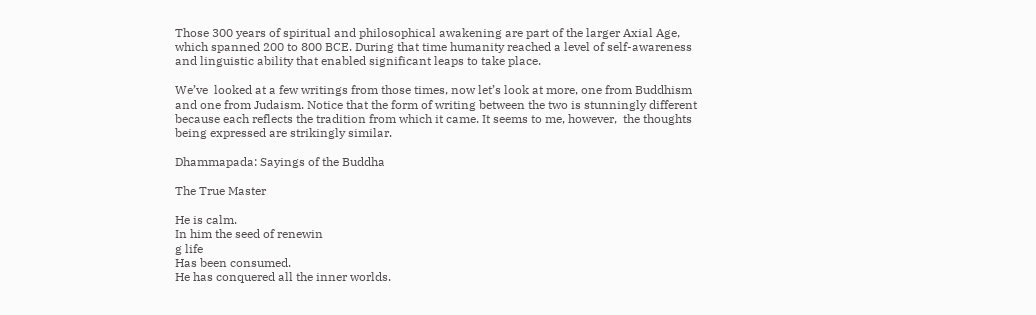Those 300 years of spiritual and philosophical awakening are part of the larger Axial Age, which spanned 200 to 800 BCE. During that time humanity reached a level of self-awareness and linguistic ability that enabled significant leaps to take place.

We’ve  looked at a few writings from those times, now let’s look at more, one from Buddhism and one from Judaism. Notice that the form of writing between the two is stunningly different because each reflects the tradition from which it came. It seems to me, however,  the thoughts being expressed are strikingly similar.

Dhammapada: Sayings of the Buddha

The True Master

He is calm.
In him the seed of renewin
g life
Has been consumed.
He has conquered all the inner worlds.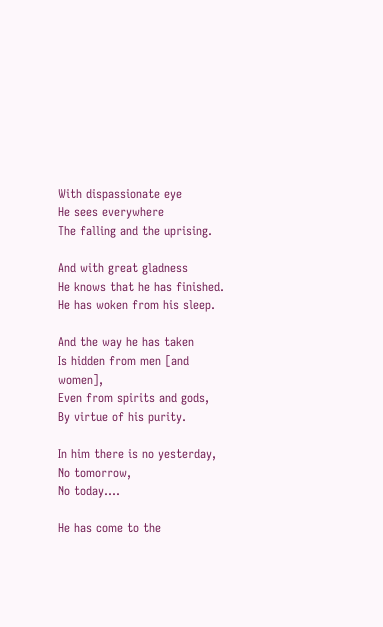With dispassionate eye
He sees everywhere
The falling and the uprising.

And with great gladness
He knows that he has finished.
He has woken from his sleep.

And the way he has taken
Is hidden from men [and women],
Even from spirits and gods,
By virtue of his purity.

In him there is no yesterday,
No tomorrow,
No today….

He has come to the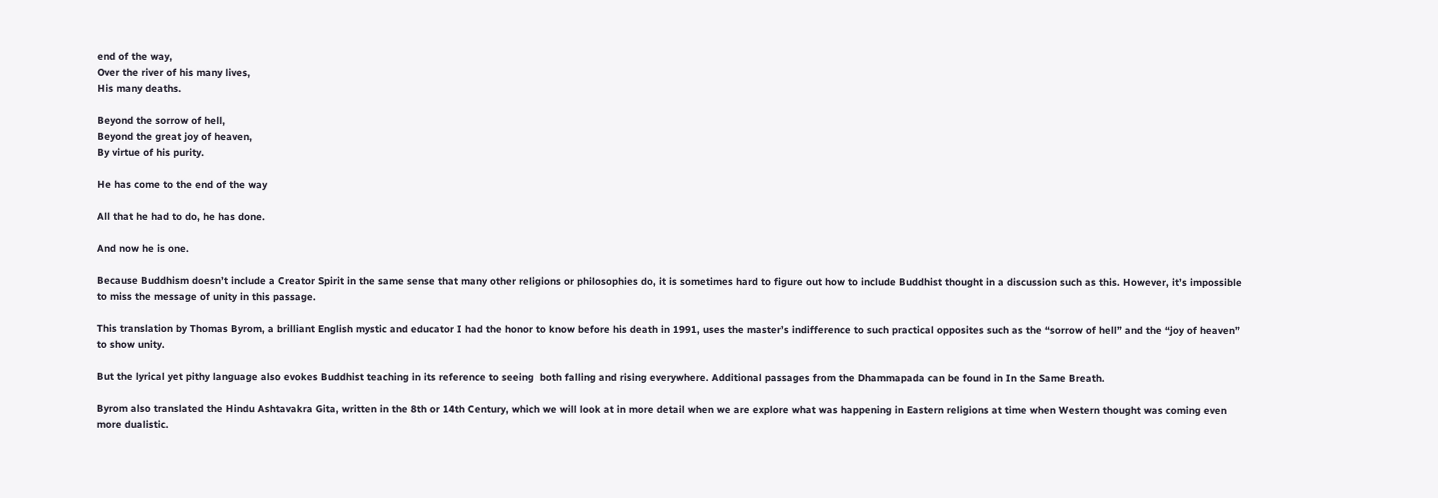end of the way,
Over the river of his many lives,
His many deaths.

Beyond the sorrow of hell,
Beyond the great joy of heaven,
By virtue of his purity.

He has come to the end of the way

All that he had to do, he has done.

And now he is one.

Because Buddhism doesn’t include a Creator Spirit in the same sense that many other religions or philosophies do, it is sometimes hard to figure out how to include Buddhist thought in a discussion such as this. However, it’s impossible to miss the message of unity in this passage.

This translation by Thomas Byrom, a brilliant English mystic and educator I had the honor to know before his death in 1991, uses the master’s indifference to such practical opposites such as the “sorrow of hell” and the “joy of heaven” to show unity.

But the lyrical yet pithy language also evokes Buddhist teaching in its reference to seeing  both falling and rising everywhere. Additional passages from the Dhammapada can be found in In the Same Breath.

Byrom also translated the Hindu Ashtavakra Gita, written in the 8th or 14th Century, which we will look at in more detail when we are explore what was happening in Eastern religions at time when Western thought was coming even more dualistic.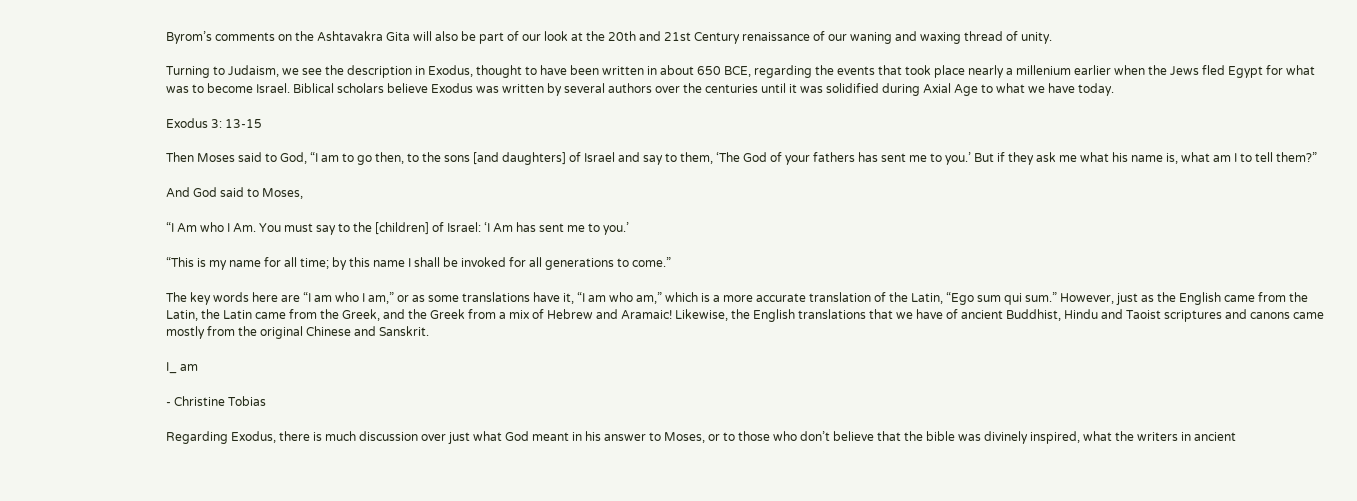Byrom’s comments on the Ashtavakra Gita will also be part of our look at the 20th and 21st Century renaissance of our waning and waxing thread of unity.

Turning to Judaism, we see the description in Exodus, thought to have been written in about 650 BCE, regarding the events that took place nearly a millenium earlier when the Jews fled Egypt for what was to become Israel. Biblical scholars believe Exodus was written by several authors over the centuries until it was solidified during Axial Age to what we have today.

Exodus 3: 13-15

Then Moses said to God, “I am to go then, to the sons [and daughters] of Israel and say to them, ‘The God of your fathers has sent me to you.’ But if they ask me what his name is, what am I to tell them?”

And God said to Moses,

“I Am who I Am. You must say to the [children] of Israel: ‘I Am has sent me to you.’

“This is my name for all time; by this name I shall be invoked for all generations to come.”

The key words here are “I am who I am,” or as some translations have it, “I am who am,” which is a more accurate translation of the Latin, “Ego sum qui sum.” However, just as the English came from the Latin, the Latin came from the Greek, and the Greek from a mix of Hebrew and Aramaic! Likewise, the English translations that we have of ancient Buddhist, Hindu and Taoist scriptures and canons came mostly from the original Chinese and Sanskrit.

I_ am

- Christine Tobias

Regarding Exodus, there is much discussion over just what God meant in his answer to Moses, or to those who don’t believe that the bible was divinely inspired, what the writers in ancient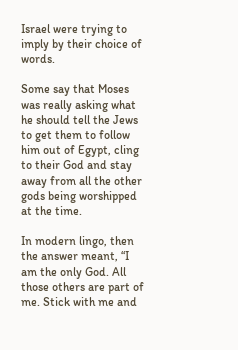Israel were trying to imply by their choice of words.

Some say that Moses was really asking what he should tell the Jews to get them to follow him out of Egypt, cling to their God and stay away from all the other gods being worshipped at the time.

In modern lingo, then the answer meant, “I am the only God. All those others are part of me. Stick with me and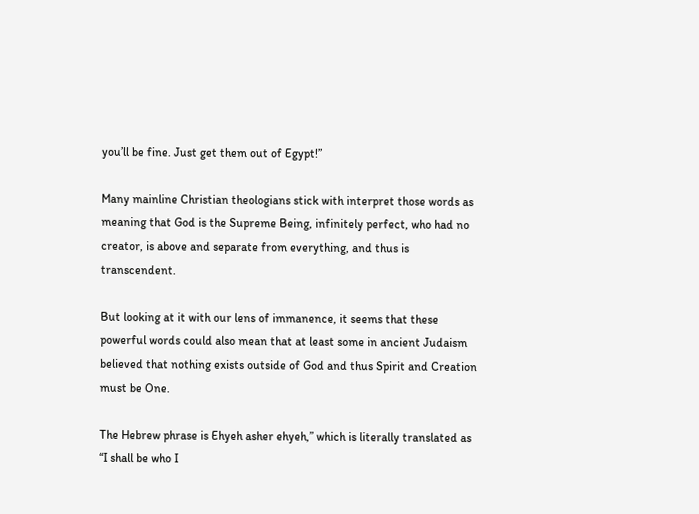you’ll be fine. Just get them out of Egypt!”

Many mainline Christian theologians stick with interpret those words as meaning that God is the Supreme Being, infinitely perfect, who had no creator, is above and separate from everything, and thus is transcendent.

But looking at it with our lens of immanence, it seems that these powerful words could also mean that at least some in ancient Judaism believed that nothing exists outside of God and thus Spirit and Creation must be One.

The Hebrew phrase is Ehyeh asher ehyeh,” which is literally translated as “I shall be who I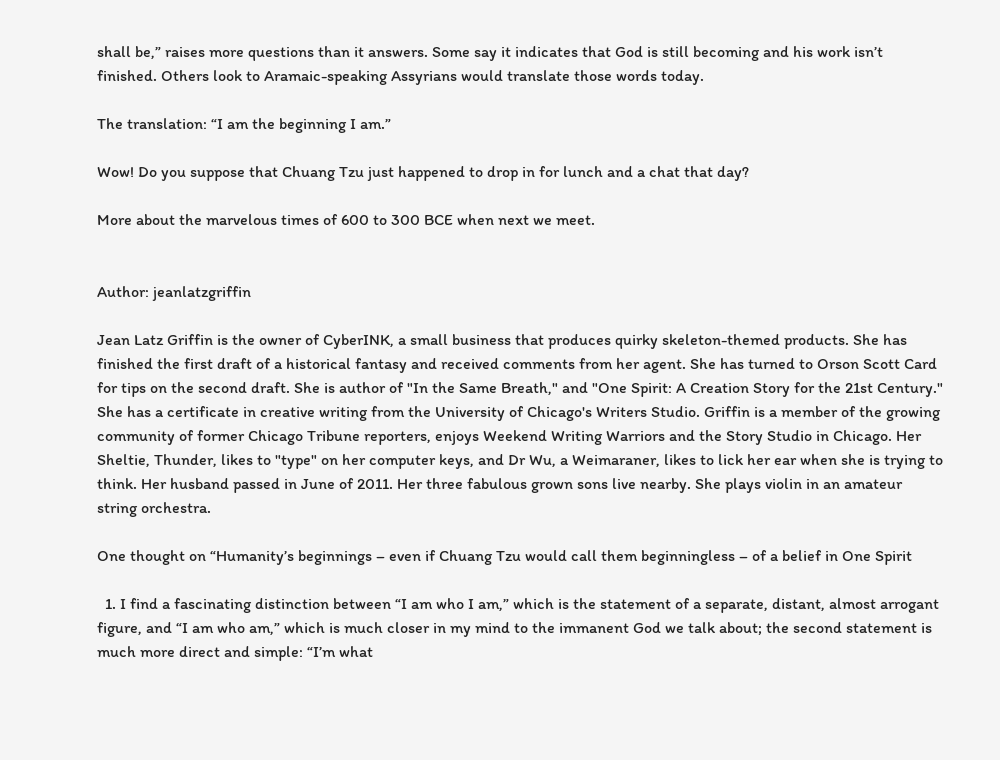shall be,” raises more questions than it answers. Some say it indicates that God is still becoming and his work isn’t finished. Others look to Aramaic-speaking Assyrians would translate those words today.

The translation: “I am the beginning I am.”

Wow! Do you suppose that Chuang Tzu just happened to drop in for lunch and a chat that day?

More about the marvelous times of 600 to 300 BCE when next we meet.


Author: jeanlatzgriffin

Jean Latz Griffin is the owner of CyberINK, a small business that produces quirky skeleton-themed products. She has finished the first draft of a historical fantasy and received comments from her agent. She has turned to Orson Scott Card for tips on the second draft. She is author of "In the Same Breath," and "One Spirit: A Creation Story for the 21st Century." She has a certificate in creative writing from the University of Chicago's Writers Studio. Griffin is a member of the growing community of former Chicago Tribune reporters, enjoys Weekend Writing Warriors and the Story Studio in Chicago. Her Sheltie, Thunder, likes to "type" on her computer keys, and Dr Wu, a Weimaraner, likes to lick her ear when she is trying to think. Her husband passed in June of 2011. Her three fabulous grown sons live nearby. She plays violin in an amateur string orchestra.

One thought on “Humanity’s beginnings – even if Chuang Tzu would call them beginningless – of a belief in One Spirit

  1. I find a fascinating distinction between “I am who I am,” which is the statement of a separate, distant, almost arrogant figure, and “I am who am,” which is much closer in my mind to the immanent God we talk about; the second statement is much more direct and simple: “I’m what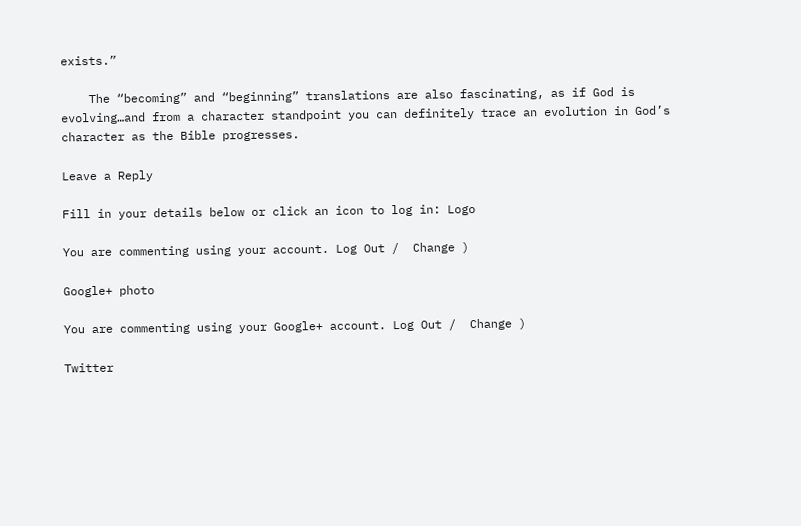exists.”

    The “becoming” and “beginning” translations are also fascinating, as if God is evolving…and from a character standpoint you can definitely trace an evolution in God’s character as the Bible progresses.

Leave a Reply

Fill in your details below or click an icon to log in: Logo

You are commenting using your account. Log Out /  Change )

Google+ photo

You are commenting using your Google+ account. Log Out /  Change )

Twitter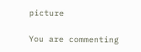picture

You are commenting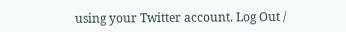using your Twitter account. Log Out /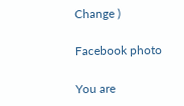Change )

Facebook photo

You are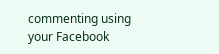commenting using your Facebook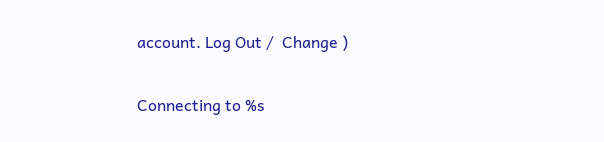account. Log Out /  Change )

Connecting to %s